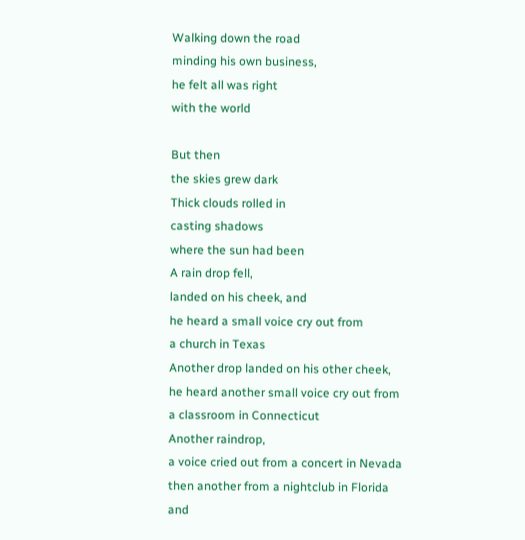Walking down the road
minding his own business,
he felt all was right
with the world

But then
the skies grew dark
Thick clouds rolled in
casting shadows
where the sun had been
A rain drop fell,
landed on his cheek, and
he heard a small voice cry out from
a church in Texas
Another drop landed on his other cheek,
he heard another small voice cry out from
a classroom in Connecticut
Another raindrop,
a voice cried out from a concert in Nevada
then another from a nightclub in Florida
and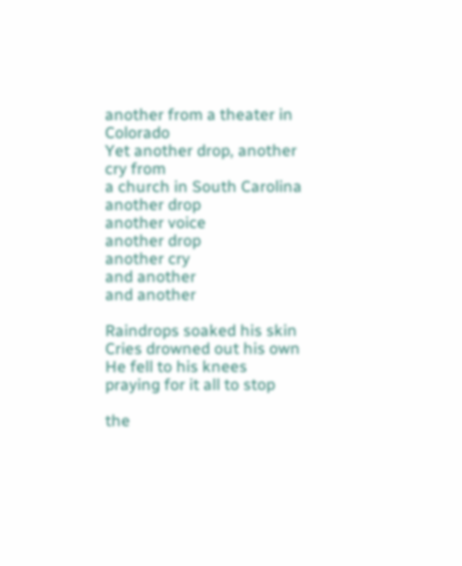another from a theater in Colorado
Yet another drop, another cry from
a church in South Carolina
another drop
another voice
another drop
another cry
and another
and another

Raindrops soaked his skin
Cries drowned out his own
He fell to his knees
praying for it all to stop

the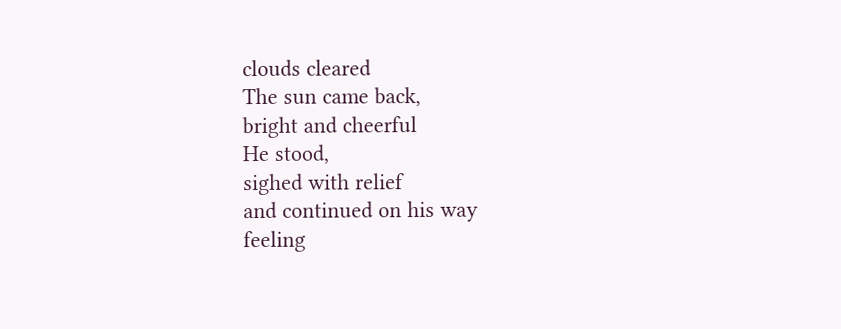clouds cleared
The sun came back,
bright and cheerful
He stood,
sighed with relief
and continued on his way
feeling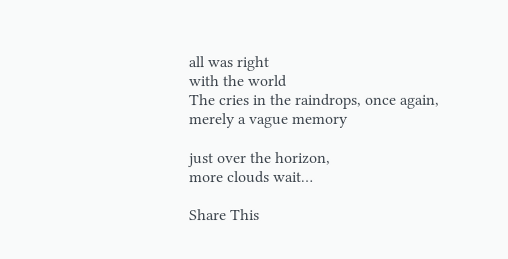all was right
with the world
The cries in the raindrops, once again,
merely a vague memory

just over the horizon,
more clouds wait…

Share This